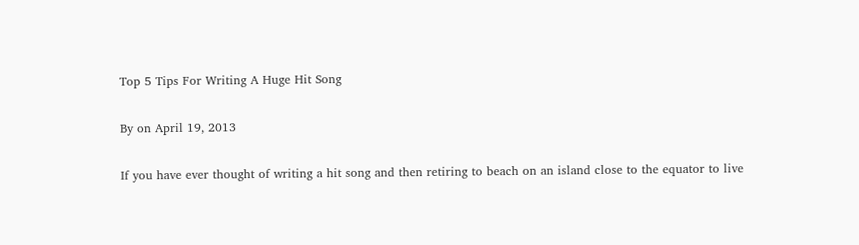Top 5 Tips For Writing A Huge Hit Song

By on April 19, 2013

If you have ever thought of writing a hit song and then retiring to beach on an island close to the equator to live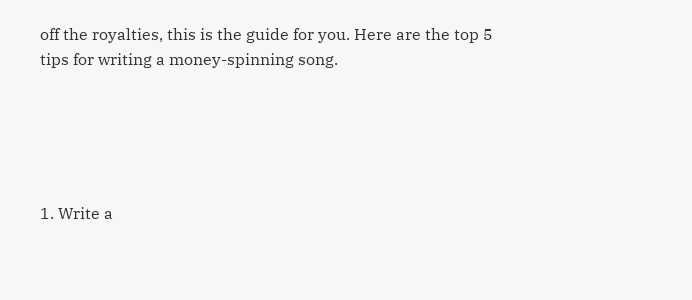off the royalties, this is the guide for you. Here are the top 5 tips for writing a money-spinning song.





1. Write a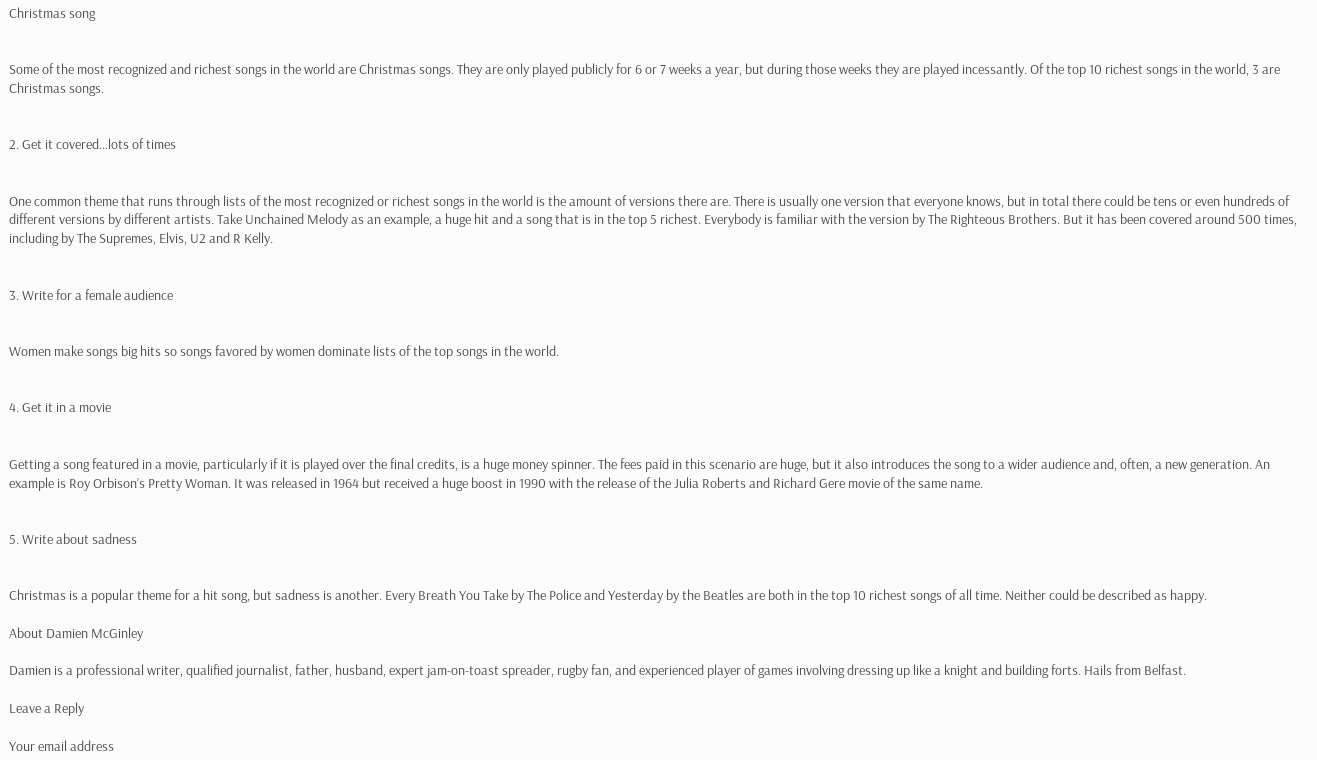Christmas song


Some of the most recognized and richest songs in the world are Christmas songs. They are only played publicly for 6 or 7 weeks a year, but during those weeks they are played incessantly. Of the top 10 richest songs in the world, 3 are Christmas songs.


2. Get it covered…lots of times


One common theme that runs through lists of the most recognized or richest songs in the world is the amount of versions there are. There is usually one version that everyone knows, but in total there could be tens or even hundreds of different versions by different artists. Take Unchained Melody as an example, a huge hit and a song that is in the top 5 richest. Everybody is familiar with the version by The Righteous Brothers. But it has been covered around 500 times, including by The Supremes, Elvis, U2 and R Kelly.


3. Write for a female audience


Women make songs big hits so songs favored by women dominate lists of the top songs in the world.


4. Get it in a movie


Getting a song featured in a movie, particularly if it is played over the final credits, is a huge money spinner. The fees paid in this scenario are huge, but it also introduces the song to a wider audience and, often, a new generation. An example is Roy Orbison’s Pretty Woman. It was released in 1964 but received a huge boost in 1990 with the release of the Julia Roberts and Richard Gere movie of the same name.


5. Write about sadness


Christmas is a popular theme for a hit song, but sadness is another. Every Breath You Take by The Police and Yesterday by the Beatles are both in the top 10 richest songs of all time. Neither could be described as happy.

About Damien McGinley

Damien is a professional writer, qualified journalist, father, husband, expert jam-on-toast spreader, rugby fan, and experienced player of games involving dressing up like a knight and building forts. Hails from Belfast.

Leave a Reply

Your email address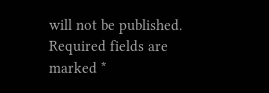will not be published. Required fields are marked *